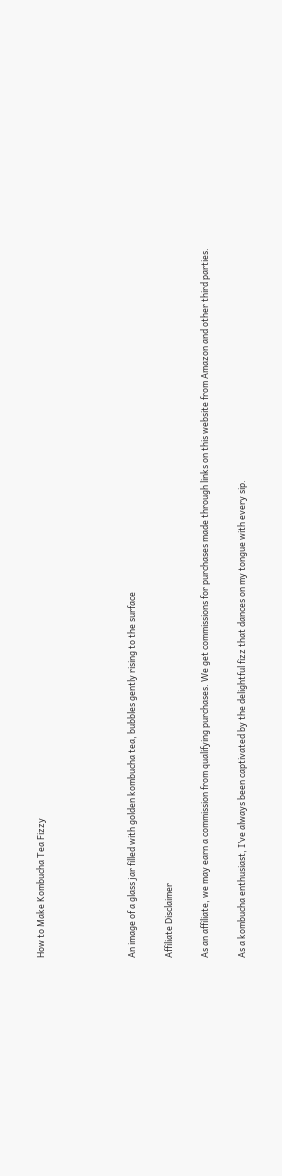How to Make Kombucha Tea Fizzy




An image of a glass jar filled with golden kombucha tea, bubbles gently rising to the surface

Affiliate Disclaimer

As an affiliate, we may earn a commission from qualifying purchases. We get commissions for purchases made through links on this website from Amazon and other third parties.

As a kombucha enthusiast, I’ve always been captivated by the delightful fizz that dances on my tongue with every sip.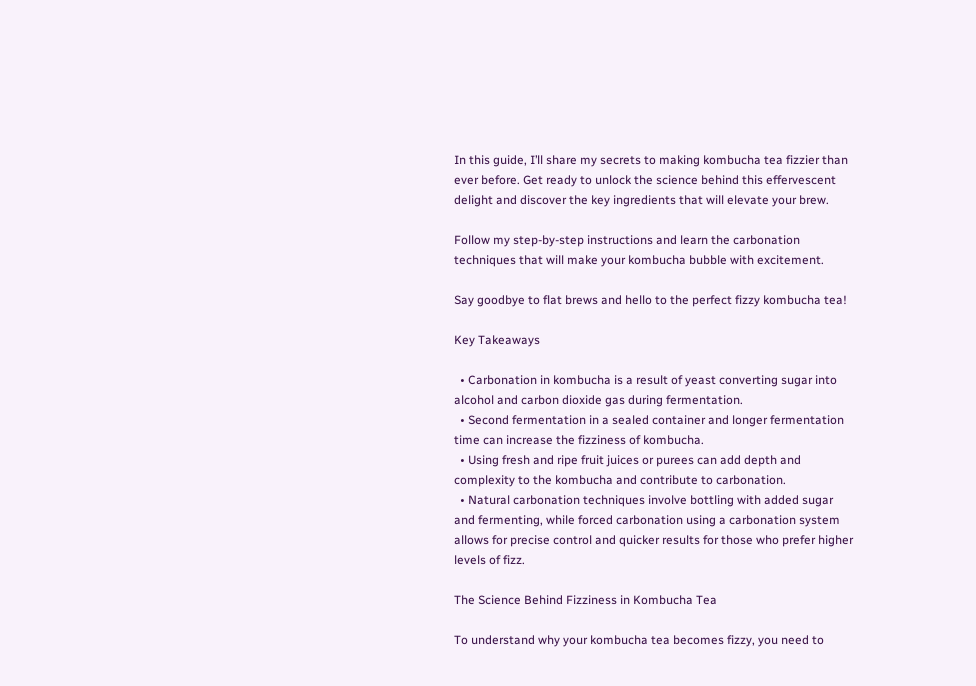In this guide, I’ll share my secrets to making kombucha tea fizzier than ever before. Get ready to unlock the science behind this effervescent delight and discover the key ingredients that will elevate your brew.

Follow my step-by-step instructions and learn the carbonation techniques that will make your kombucha bubble with excitement.

Say goodbye to flat brews and hello to the perfect fizzy kombucha tea!

Key Takeaways

  • Carbonation in kombucha is a result of yeast converting sugar into alcohol and carbon dioxide gas during fermentation.
  • Second fermentation in a sealed container and longer fermentation time can increase the fizziness of kombucha.
  • Using fresh and ripe fruit juices or purees can add depth and complexity to the kombucha and contribute to carbonation.
  • Natural carbonation techniques involve bottling with added sugar and fermenting, while forced carbonation using a carbonation system allows for precise control and quicker results for those who prefer higher levels of fizz.

The Science Behind Fizziness in Kombucha Tea

To understand why your kombucha tea becomes fizzy, you need to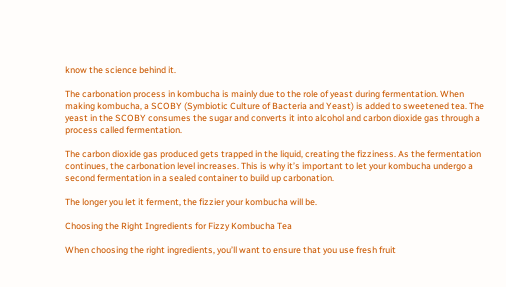know the science behind it.

The carbonation process in kombucha is mainly due to the role of yeast during fermentation. When making kombucha, a SCOBY (Symbiotic Culture of Bacteria and Yeast) is added to sweetened tea. The yeast in the SCOBY consumes the sugar and converts it into alcohol and carbon dioxide gas through a process called fermentation.

The carbon dioxide gas produced gets trapped in the liquid, creating the fizziness. As the fermentation continues, the carbonation level increases. This is why it’s important to let your kombucha undergo a second fermentation in a sealed container to build up carbonation.

The longer you let it ferment, the fizzier your kombucha will be.

Choosing the Right Ingredients for Fizzy Kombucha Tea

When choosing the right ingredients, you’ll want to ensure that you use fresh fruit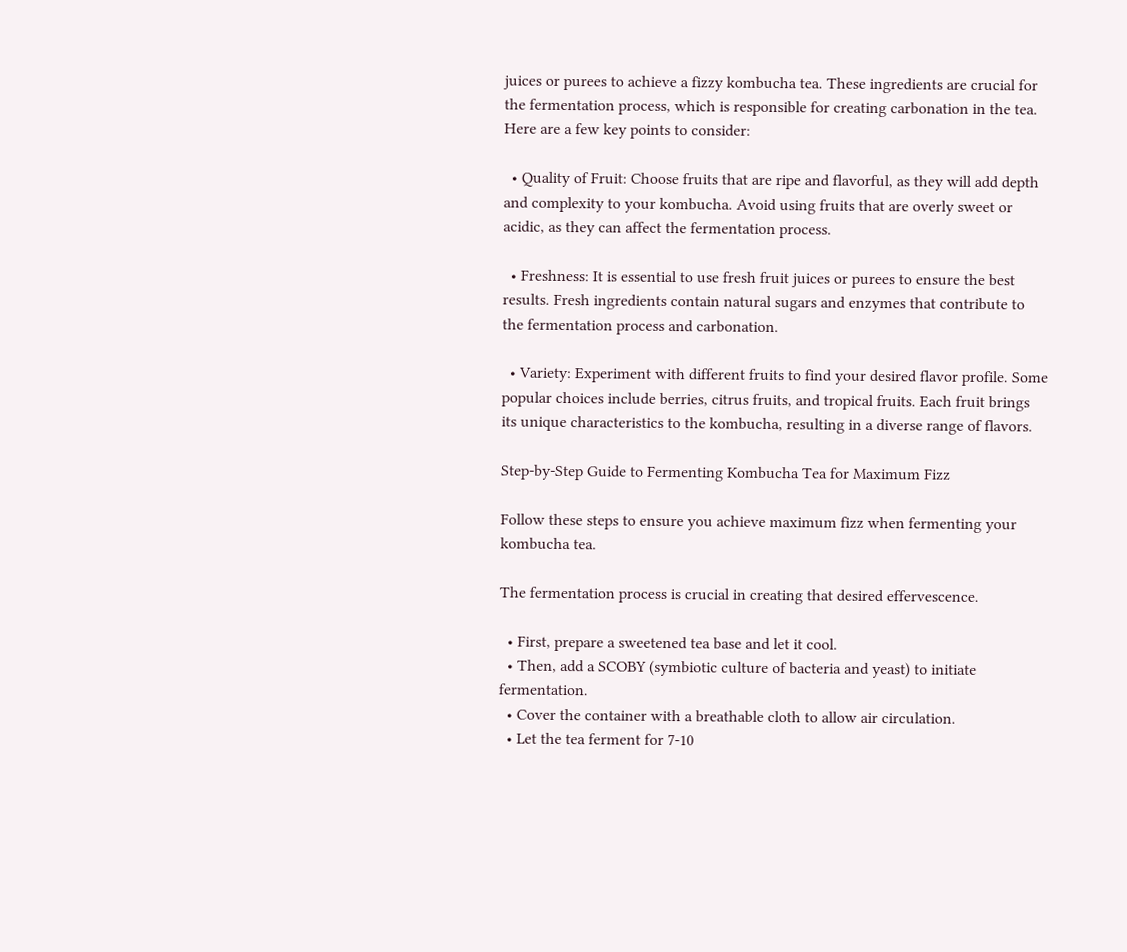juices or purees to achieve a fizzy kombucha tea. These ingredients are crucial for the fermentation process, which is responsible for creating carbonation in the tea. Here are a few key points to consider:

  • Quality of Fruit: Choose fruits that are ripe and flavorful, as they will add depth and complexity to your kombucha. Avoid using fruits that are overly sweet or acidic, as they can affect the fermentation process.

  • Freshness: It is essential to use fresh fruit juices or purees to ensure the best results. Fresh ingredients contain natural sugars and enzymes that contribute to the fermentation process and carbonation.

  • Variety: Experiment with different fruits to find your desired flavor profile. Some popular choices include berries, citrus fruits, and tropical fruits. Each fruit brings its unique characteristics to the kombucha, resulting in a diverse range of flavors.

Step-by-Step Guide to Fermenting Kombucha Tea for Maximum Fizz

Follow these steps to ensure you achieve maximum fizz when fermenting your kombucha tea.

The fermentation process is crucial in creating that desired effervescence.

  • First, prepare a sweetened tea base and let it cool.
  • Then, add a SCOBY (symbiotic culture of bacteria and yeast) to initiate fermentation.
  • Cover the container with a breathable cloth to allow air circulation.
  • Let the tea ferment for 7-10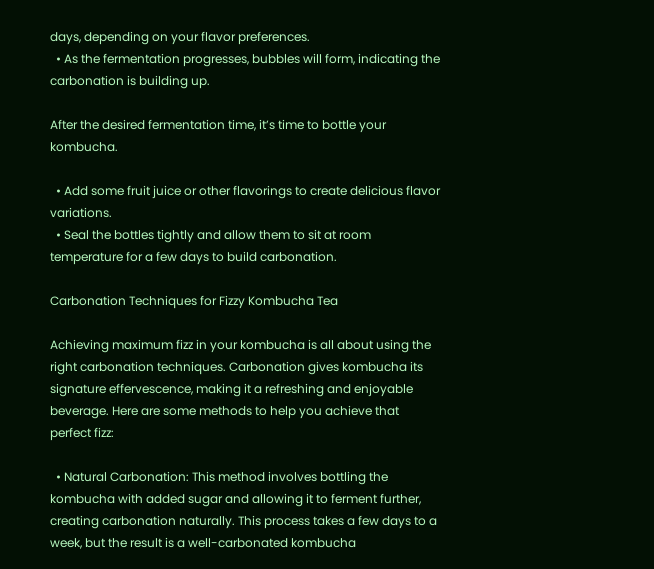days, depending on your flavor preferences.
  • As the fermentation progresses, bubbles will form, indicating the carbonation is building up.

After the desired fermentation time, it’s time to bottle your kombucha.

  • Add some fruit juice or other flavorings to create delicious flavor variations.
  • Seal the bottles tightly and allow them to sit at room temperature for a few days to build carbonation.

Carbonation Techniques for Fizzy Kombucha Tea

Achieving maximum fizz in your kombucha is all about using the right carbonation techniques. Carbonation gives kombucha its signature effervescence, making it a refreshing and enjoyable beverage. Here are some methods to help you achieve that perfect fizz:

  • Natural Carbonation: This method involves bottling the kombucha with added sugar and allowing it to ferment further, creating carbonation naturally. This process takes a few days to a week, but the result is a well-carbonated kombucha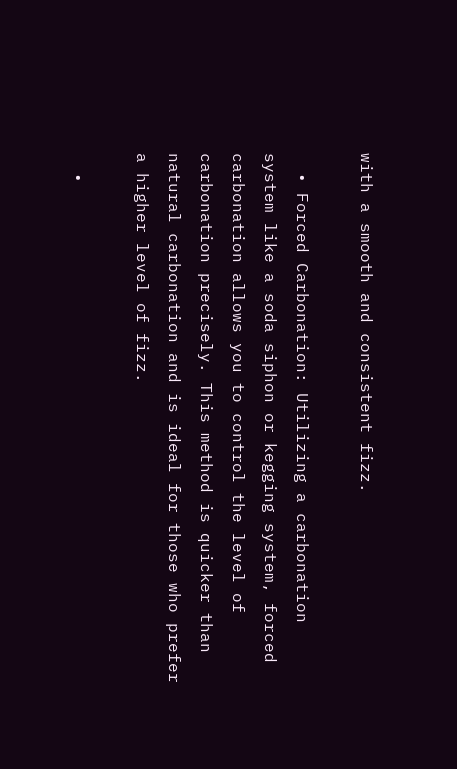with a smooth and consistent fizz.

  • Forced Carbonation: Utilizing a carbonation system like a soda siphon or kegging system, forced carbonation allows you to control the level of carbonation precisely. This method is quicker than natural carbonation and is ideal for those who prefer a higher level of fizz.

  •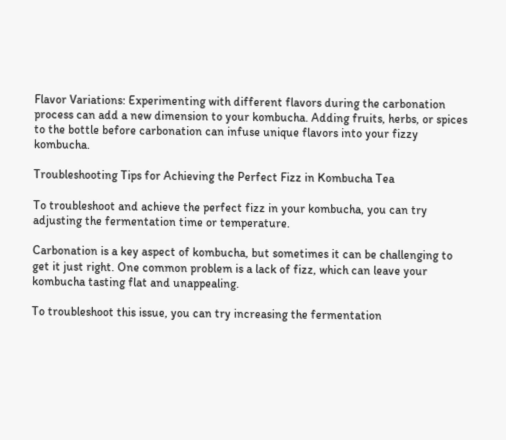Flavor Variations: Experimenting with different flavors during the carbonation process can add a new dimension to your kombucha. Adding fruits, herbs, or spices to the bottle before carbonation can infuse unique flavors into your fizzy kombucha.

Troubleshooting Tips for Achieving the Perfect Fizz in Kombucha Tea

To troubleshoot and achieve the perfect fizz in your kombucha, you can try adjusting the fermentation time or temperature.

Carbonation is a key aspect of kombucha, but sometimes it can be challenging to get it just right. One common problem is a lack of fizz, which can leave your kombucha tasting flat and unappealing.

To troubleshoot this issue, you can try increasing the fermentation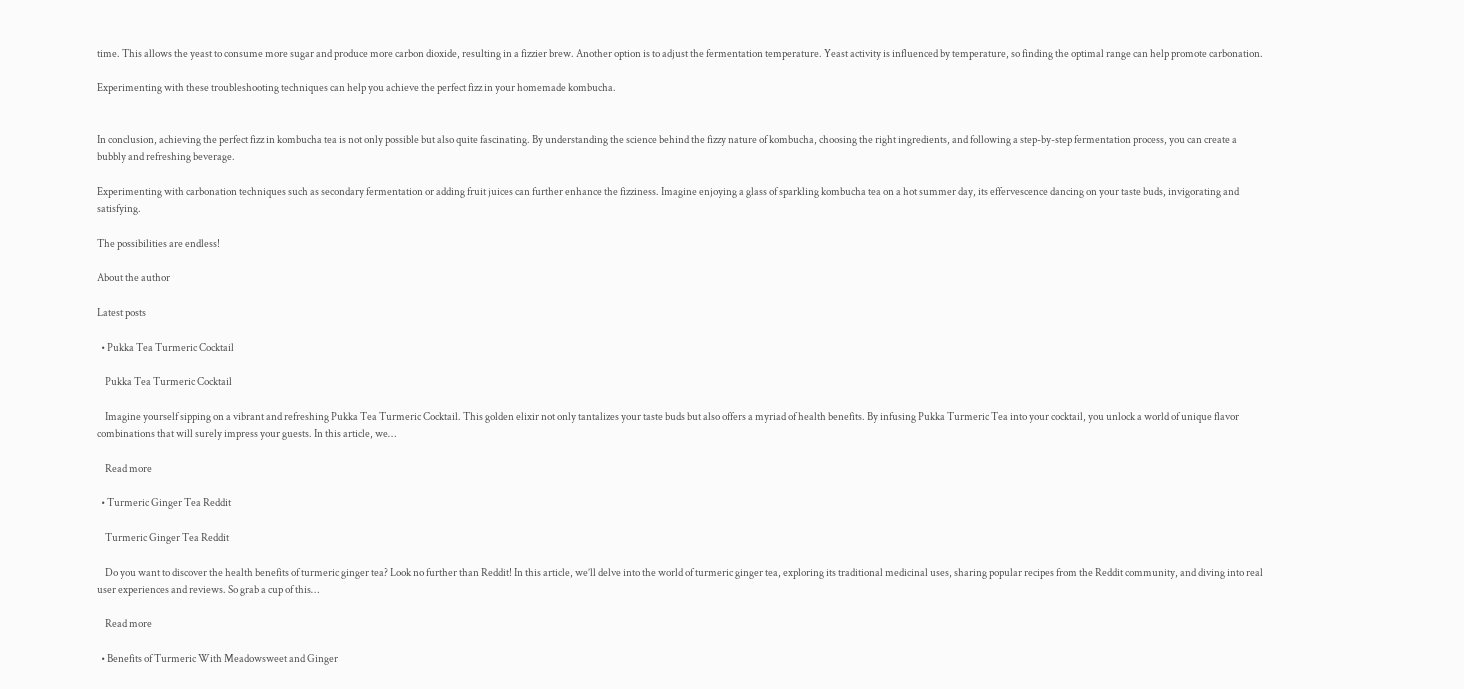time. This allows the yeast to consume more sugar and produce more carbon dioxide, resulting in a fizzier brew. Another option is to adjust the fermentation temperature. Yeast activity is influenced by temperature, so finding the optimal range can help promote carbonation.

Experimenting with these troubleshooting techniques can help you achieve the perfect fizz in your homemade kombucha.


In conclusion, achieving the perfect fizz in kombucha tea is not only possible but also quite fascinating. By understanding the science behind the fizzy nature of kombucha, choosing the right ingredients, and following a step-by-step fermentation process, you can create a bubbly and refreshing beverage.

Experimenting with carbonation techniques such as secondary fermentation or adding fruit juices can further enhance the fizziness. Imagine enjoying a glass of sparkling kombucha tea on a hot summer day, its effervescence dancing on your taste buds, invigorating and satisfying.

The possibilities are endless!

About the author

Latest posts

  • Pukka Tea Turmeric Cocktail

    Pukka Tea Turmeric Cocktail

    Imagine yourself sipping on a vibrant and refreshing Pukka Tea Turmeric Cocktail. This golden elixir not only tantalizes your taste buds but also offers a myriad of health benefits. By infusing Pukka Turmeric Tea into your cocktail, you unlock a world of unique flavor combinations that will surely impress your guests. In this article, we…

    Read more

  • Turmeric Ginger Tea Reddit

    Turmeric Ginger Tea Reddit

    Do you want to discover the health benefits of turmeric ginger tea? Look no further than Reddit! In this article, we’ll delve into the world of turmeric ginger tea, exploring its traditional medicinal uses, sharing popular recipes from the Reddit community, and diving into real user experiences and reviews. So grab a cup of this…

    Read more

  • Benefits of Turmeric With Meadowsweet and Ginger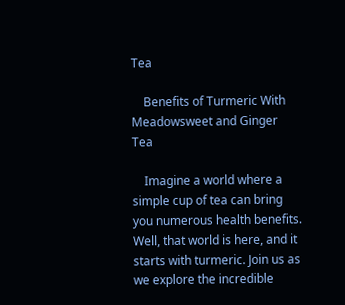Tea

    Benefits of Turmeric With Meadowsweet and Ginger Tea

    Imagine a world where a simple cup of tea can bring you numerous health benefits. Well, that world is here, and it starts with turmeric. Join us as we explore the incredible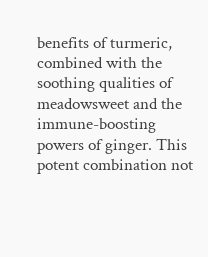benefits of turmeric, combined with the soothing qualities of meadowsweet and the immune-boosting powers of ginger. This potent combination not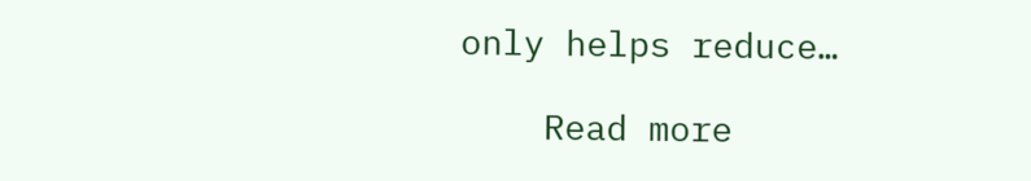only helps reduce…

    Read more